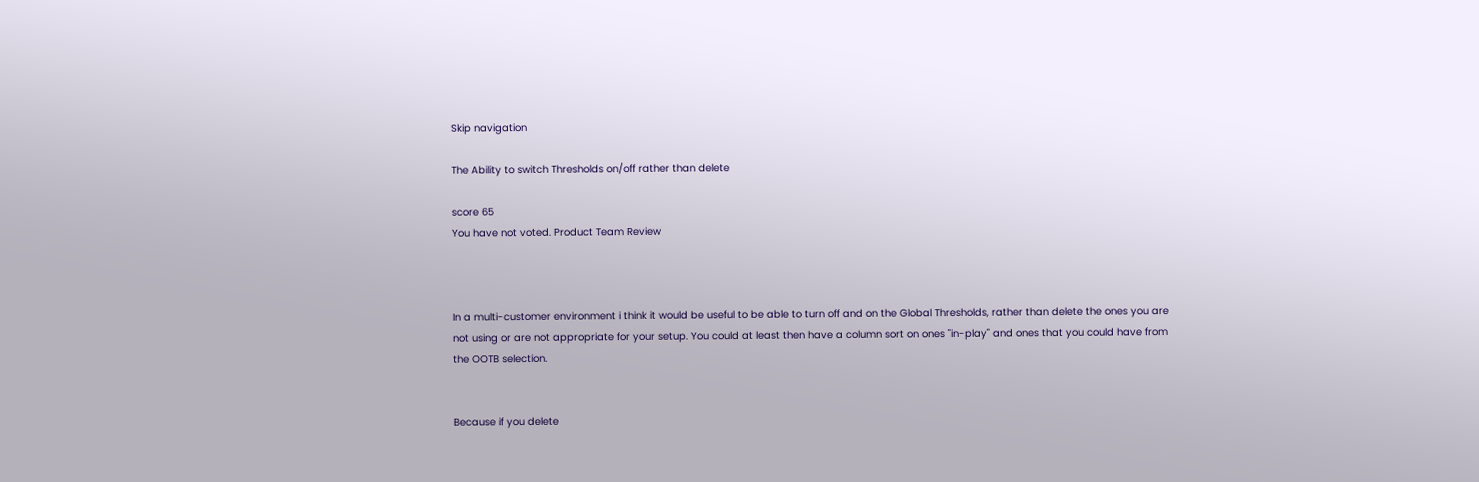Skip navigation

The Ability to switch Thresholds on/off rather than delete

score 65
You have not voted. Product Team Review



In a multi-customer environment i think it would be useful to be able to turn off and on the Global Thresholds, rather than delete the ones you are not using or are not appropriate for your setup. You could at least then have a column sort on ones "in-play" and ones that you could have from the OOTB selection.


Because if you delete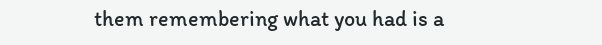them remembering what you had is a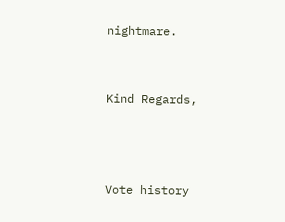nightmare.


Kind Regards,



Vote history